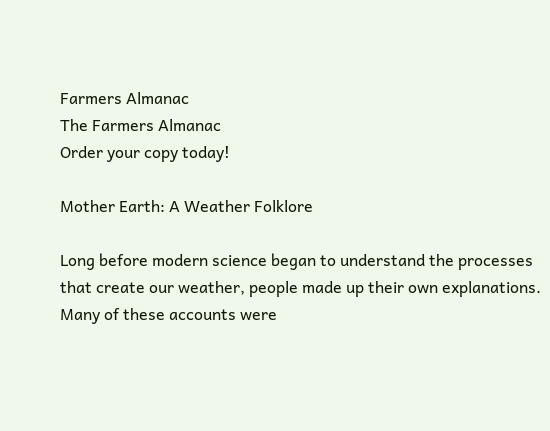Farmers Almanac
The Farmers Almanac
Order your copy today!

Mother Earth: A Weather Folklore

Long before modern science began to understand the processes that create our weather, people made up their own explanations. Many of these accounts were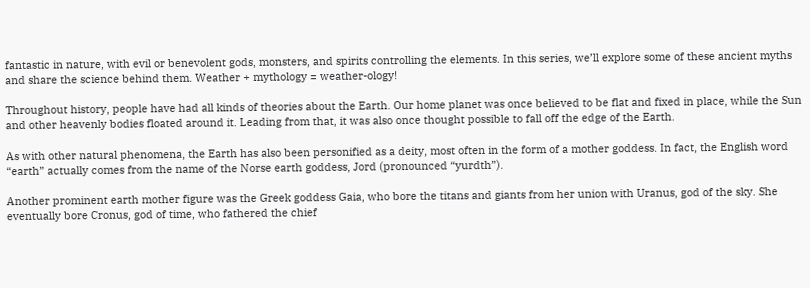fantastic in nature, with evil or benevolent gods, monsters, and spirits controlling the elements. In this series, we’ll explore some of these ancient myths and share the science behind them. Weather + mythology = weather-ology!

Throughout history, people have had all kinds of theories about the Earth. Our home planet was once believed to be flat and fixed in place, while the Sun and other heavenly bodies floated around it. Leading from that, it was also once thought possible to fall off the edge of the Earth.

As with other natural phenomena, the Earth has also been personified as a deity, most often in the form of a mother goddess. In fact, the English word “earth” actually comes from the name of the Norse earth goddess, Jord (pronounced “yurdth”).

Another prominent earth mother figure was the Greek goddess Gaia, who bore the titans and giants from her union with Uranus, god of the sky. She eventually bore Cronus, god of time, who fathered the chief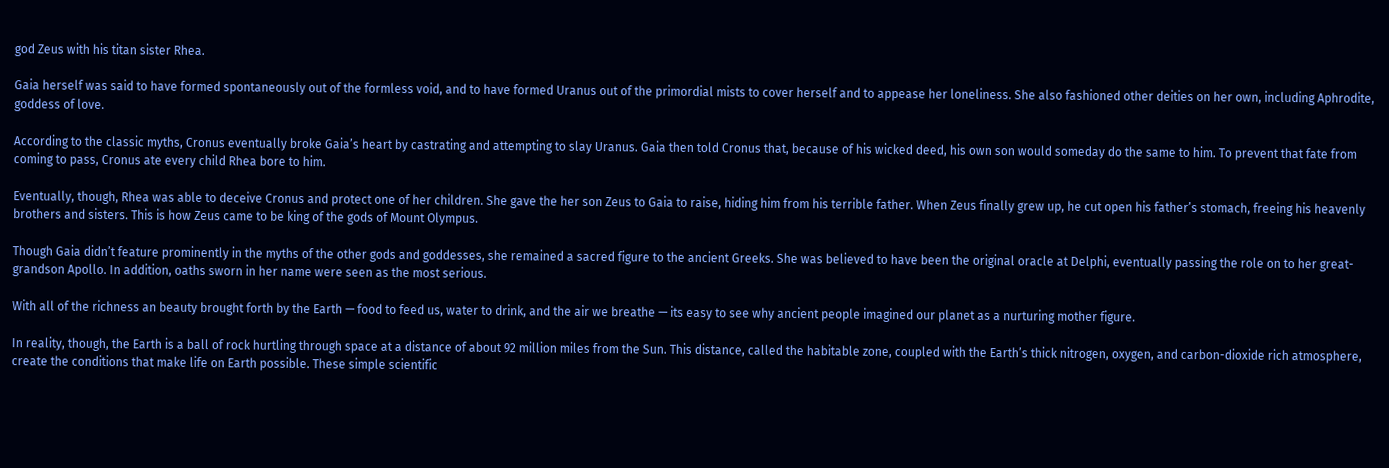god Zeus with his titan sister Rhea.

Gaia herself was said to have formed spontaneously out of the formless void, and to have formed Uranus out of the primordial mists to cover herself and to appease her loneliness. She also fashioned other deities on her own, including Aphrodite, goddess of love.

According to the classic myths, Cronus eventually broke Gaia’s heart by castrating and attempting to slay Uranus. Gaia then told Cronus that, because of his wicked deed, his own son would someday do the same to him. To prevent that fate from coming to pass, Cronus ate every child Rhea bore to him.

Eventually, though, Rhea was able to deceive Cronus and protect one of her children. She gave the her son Zeus to Gaia to raise, hiding him from his terrible father. When Zeus finally grew up, he cut open his father’s stomach, freeing his heavenly brothers and sisters. This is how Zeus came to be king of the gods of Mount Olympus.

Though Gaia didn’t feature prominently in the myths of the other gods and goddesses, she remained a sacred figure to the ancient Greeks. She was believed to have been the original oracle at Delphi, eventually passing the role on to her great-grandson Apollo. In addition, oaths sworn in her name were seen as the most serious.

With all of the richness an beauty brought forth by the Earth — food to feed us, water to drink, and the air we breathe — its easy to see why ancient people imagined our planet as a nurturing mother figure.

In reality, though, the Earth is a ball of rock hurtling through space at a distance of about 92 million miles from the Sun. This distance, called the habitable zone, coupled with the Earth’s thick nitrogen, oxygen, and carbon-dioxide rich atmosphere, create the conditions that make life on Earth possible. These simple scientific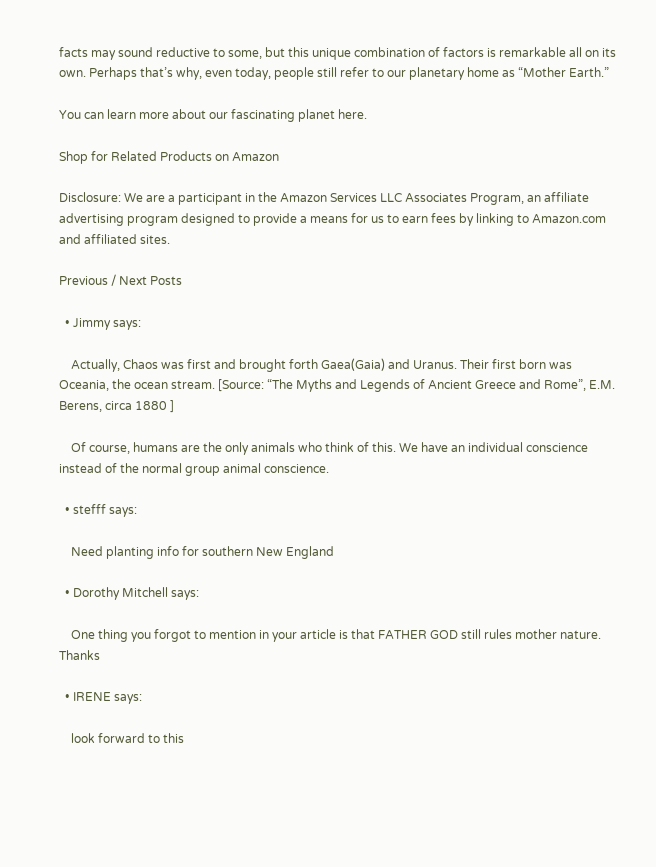facts may sound reductive to some, but this unique combination of factors is remarkable all on its own. Perhaps that’s why, even today, people still refer to our planetary home as “Mother Earth.”

You can learn more about our fascinating planet here.

Shop for Related Products on Amazon

Disclosure: We are a participant in the Amazon Services LLC Associates Program, an affiliate advertising program designed to provide a means for us to earn fees by linking to Amazon.com and affiliated sites.

Previous / Next Posts

  • Jimmy says:

    Actually, Chaos was first and brought forth Gaea(Gaia) and Uranus. Their first born was Oceania, the ocean stream. [Source: “The Myths and Legends of Ancient Greece and Rome”, E.M. Berens, circa 1880 ]

    Of course, humans are the only animals who think of this. We have an individual conscience instead of the normal group animal conscience.

  • stefff says:

    Need planting info for southern New England

  • Dorothy Mitchell says:

    One thing you forgot to mention in your article is that FATHER GOD still rules mother nature. Thanks

  • IRENE says:

    look forward to this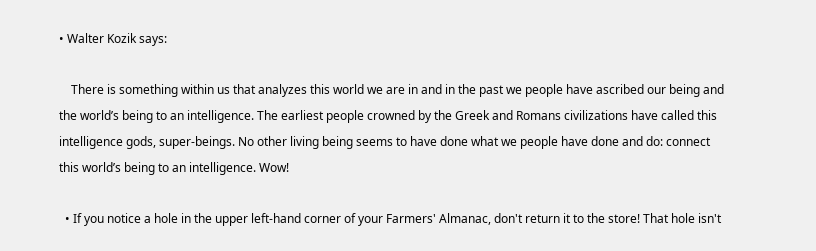• Walter Kozik says:

    There is something within us that analyzes this world we are in and in the past we people have ascribed our being and the world’s being to an intelligence. The earliest people crowned by the Greek and Romans civilizations have called this intelligence gods, super-beings. No other living being seems to have done what we people have done and do: connect this world’s being to an intelligence. Wow!

  • If you notice a hole in the upper left-hand corner of your Farmers' Almanac, don't return it to the store! That hole isn't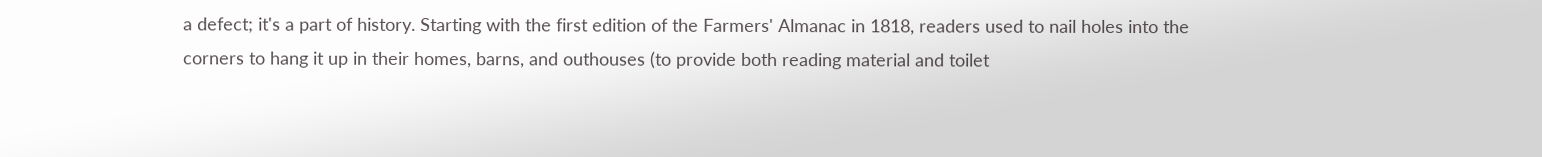a defect; it's a part of history. Starting with the first edition of the Farmers' Almanac in 1818, readers used to nail holes into the corners to hang it up in their homes, barns, and outhouses (to provide both reading material and toilet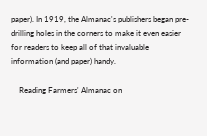paper). In 1919, the Almanac's publishers began pre-drilling holes in the corners to make it even easier for readers to keep all of that invaluable information (and paper) handy.

    Reading Farmers' Almanac on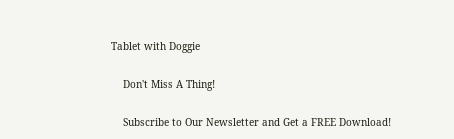Tablet with Doggie

    Don't Miss A Thing!

    Subscribe to Our Newsletter and Get a FREE Download!